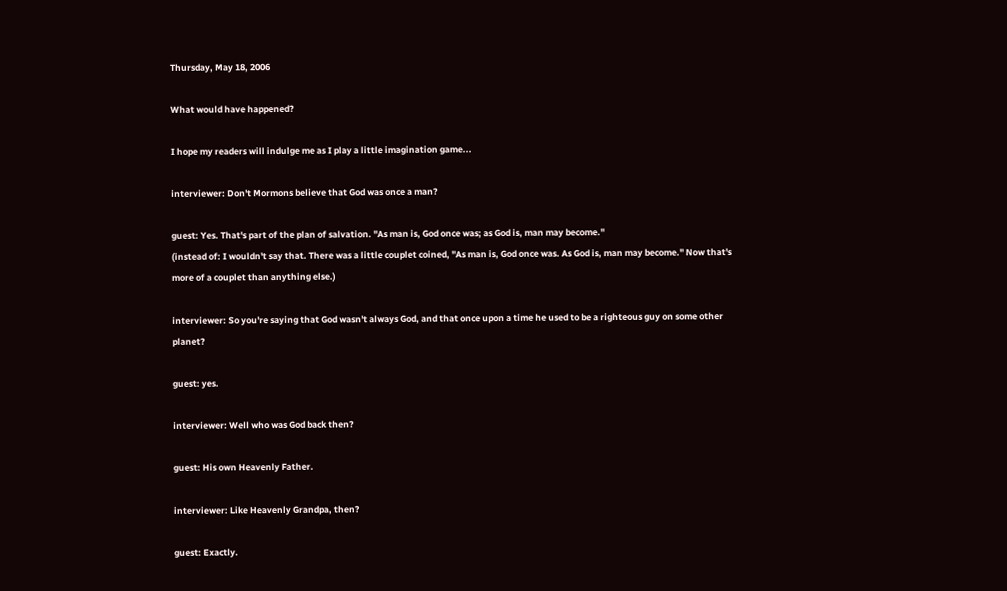Thursday, May 18, 2006

What would have happened?

I hope my readers will indulge me as I play a little imagination game...

interviewer: Don't Mormons believe that God was once a man?

guest: Yes. That's part of the plan of salvation. "As man is, God once was; as God is, man may become."
(instead of: I wouldn't say that. There was a little couplet coined, "As man is, God once was. As God is, man may become." Now that's more of a couplet than anything else.)

interviewer: So you're saying that God wasn't always God, and that once upon a time he used to be a righteous guy on some other planet?

guest: yes.

interviewer: Well who was God back then?

guest: His own Heavenly Father.

interviewer: Like Heavenly Grandpa, then?

guest: Exactly.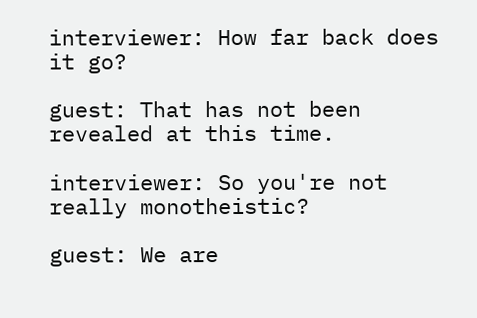interviewer: How far back does it go?

guest: That has not been revealed at this time.

interviewer: So you're not really monotheistic?

guest: We are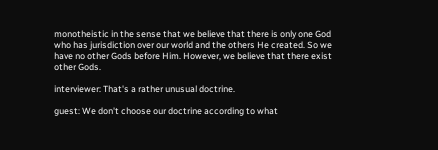monotheistic in the sense that we believe that there is only one God who has jurisdiction over our world and the others He created. So we have no other Gods before Him. However, we believe that there exist other Gods.

interviewer: That's a rather unusual doctrine.

guest: We don't choose our doctrine according to what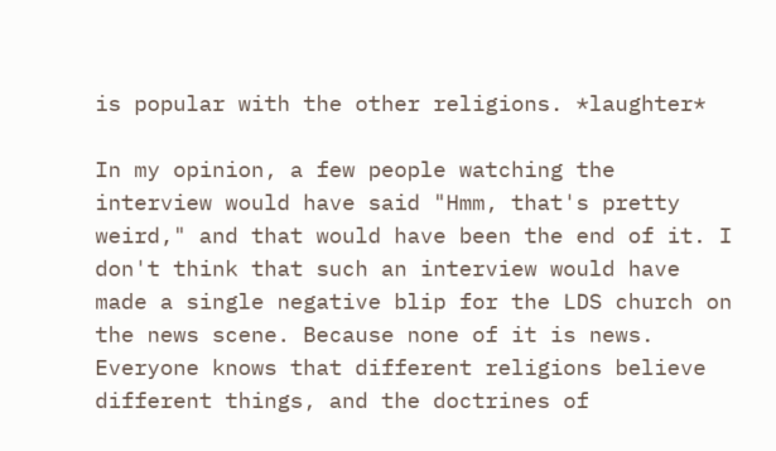is popular with the other religions. *laughter*

In my opinion, a few people watching the interview would have said "Hmm, that's pretty weird," and that would have been the end of it. I don't think that such an interview would have made a single negative blip for the LDS church on the news scene. Because none of it is news. Everyone knows that different religions believe different things, and the doctrines of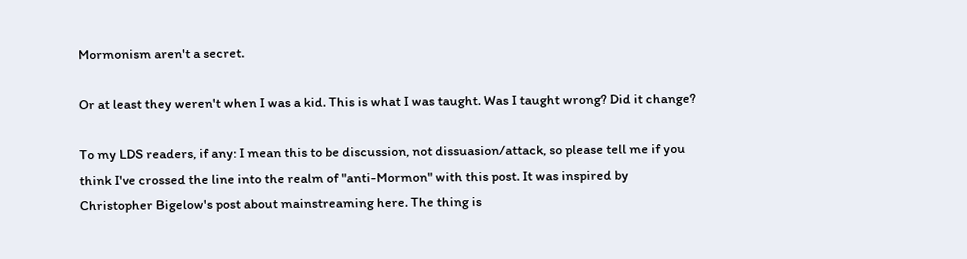Mormonism aren't a secret.

Or at least they weren't when I was a kid. This is what I was taught. Was I taught wrong? Did it change?

To my LDS readers, if any: I mean this to be discussion, not dissuasion/attack, so please tell me if you think I've crossed the line into the realm of "anti-Mormon" with this post. It was inspired by Christopher Bigelow's post about mainstreaming here. The thing is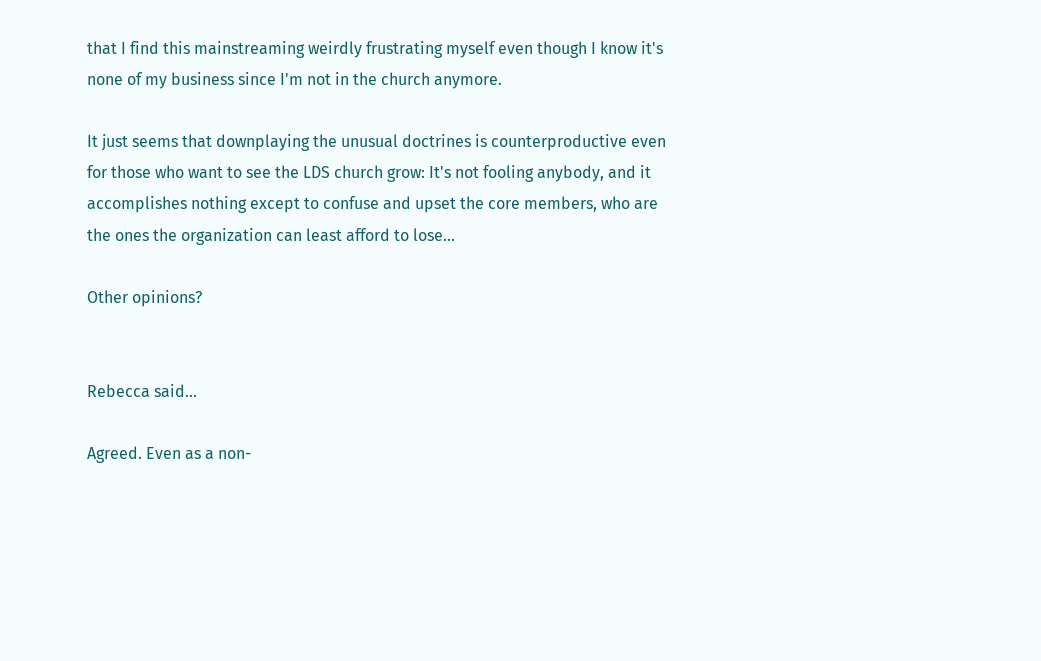that I find this mainstreaming weirdly frustrating myself even though I know it's none of my business since I'm not in the church anymore.

It just seems that downplaying the unusual doctrines is counterproductive even for those who want to see the LDS church grow: It's not fooling anybody, and it accomplishes nothing except to confuse and upset the core members, who are the ones the organization can least afford to lose...

Other opinions?


Rebecca said...

Agreed. Even as a non-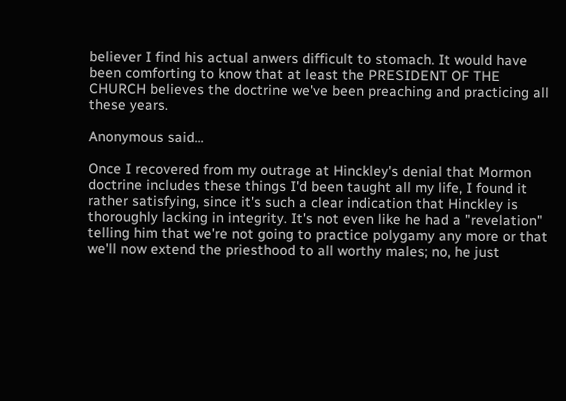believer I find his actual anwers difficult to stomach. It would have been comforting to know that at least the PRESIDENT OF THE CHURCH believes the doctrine we've been preaching and practicing all these years.

Anonymous said...

Once I recovered from my outrage at Hinckley's denial that Mormon doctrine includes these things I'd been taught all my life, I found it rather satisfying, since it's such a clear indication that Hinckley is thoroughly lacking in integrity. It's not even like he had a "revelation" telling him that we're not going to practice polygamy any more or that we'll now extend the priesthood to all worthy males; no, he just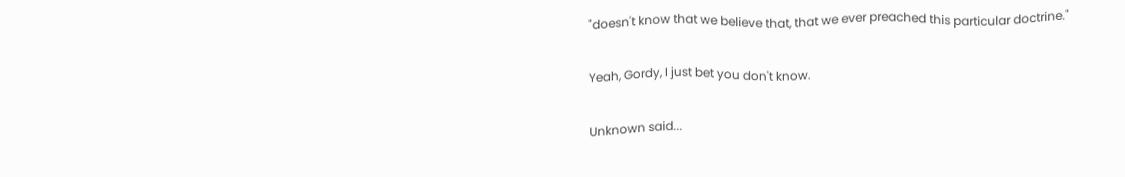"doesn't know that we believe that, that we ever preached this particular doctrine."

Yeah, Gordy, I just bet you don't know.

Unknown said...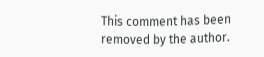This comment has been removed by the author.